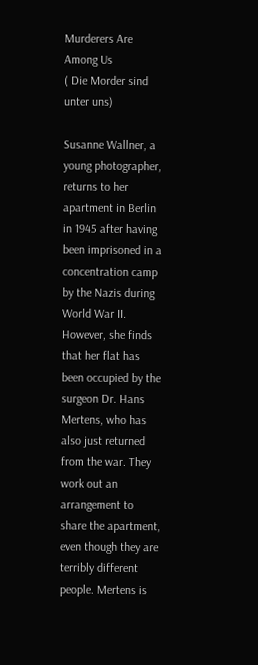Murderers Are Among Us
( Die Morder sind unter uns)

Susanne Wallner, a young photographer, returns to her apartment in Berlin in 1945 after having been imprisoned in a concentration camp by the Nazis during World War II. However, she finds that her flat has been occupied by the surgeon Dr. Hans Mertens, who has also just returned from the war. They work out an arrangement to share the apartment, even though they are terribly different people. Mertens is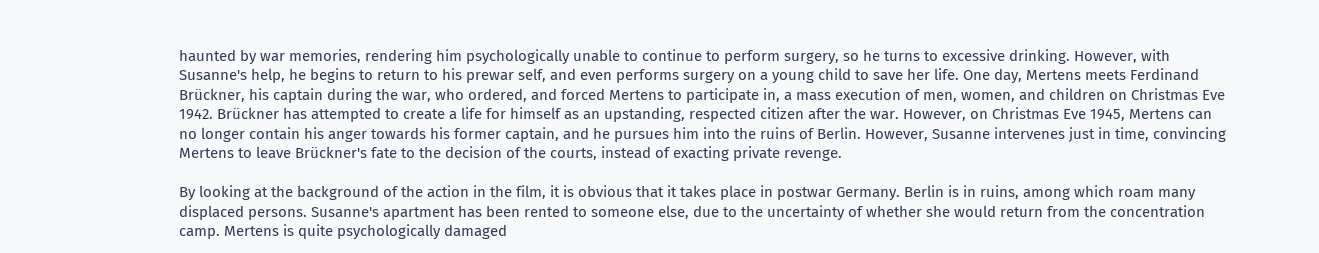haunted by war memories, rendering him psychologically unable to continue to perform surgery, so he turns to excessive drinking. However, with Susanne's help, he begins to return to his prewar self, and even performs surgery on a young child to save her life. One day, Mertens meets Ferdinand Brückner, his captain during the war, who ordered, and forced Mertens to participate in, a mass execution of men, women, and children on Christmas Eve 1942. Brückner has attempted to create a life for himself as an upstanding, respected citizen after the war. However, on Christmas Eve 1945, Mertens can no longer contain his anger towards his former captain, and he pursues him into the ruins of Berlin. However, Susanne intervenes just in time, convincing Mertens to leave Brückner's fate to the decision of the courts, instead of exacting private revenge.

By looking at the background of the action in the film, it is obvious that it takes place in postwar Germany. Berlin is in ruins, among which roam many displaced persons. Susanne's apartment has been rented to someone else, due to the uncertainty of whether she would return from the concentration camp. Mertens is quite psychologically damaged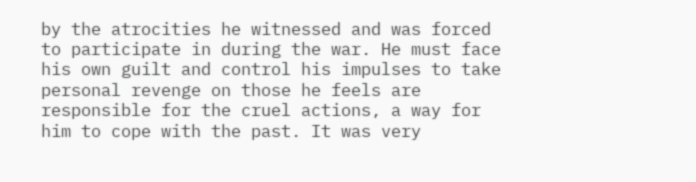by the atrocities he witnessed and was forced to participate in during the war. He must face his own guilt and control his impulses to take personal revenge on those he feels are responsible for the cruel actions, a way for him to cope with the past. It was very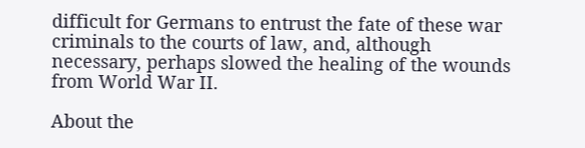difficult for Germans to entrust the fate of these war criminals to the courts of law, and, although necessary, perhaps slowed the healing of the wounds from World War II.

About the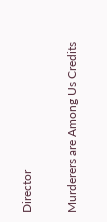Director

Murderers are Among Us Credits